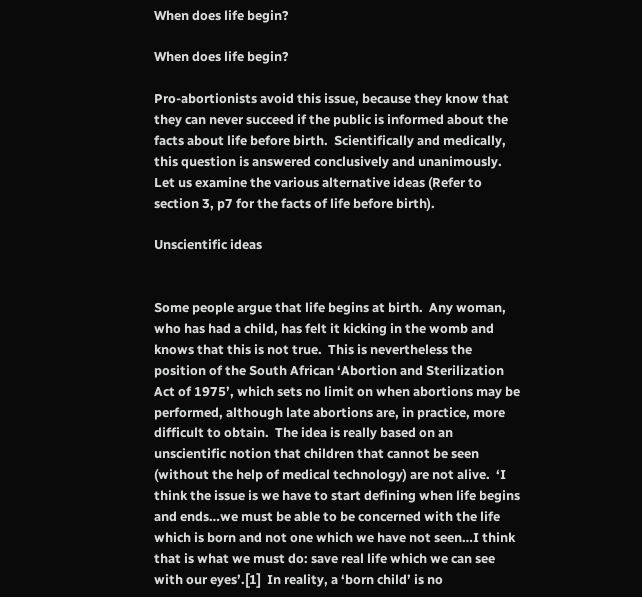When does life begin?

When does life begin?

Pro-abortionists avoid this issue, because they know that they can never succeed if the public is informed about the facts about life before birth.  Scientifically and medically, this question is answered conclusively and unanimously.  Let us examine the various alternative ideas (Refer to section 3, p7 for the facts of life before birth).

Unscientific ideas


Some people argue that life begins at birth.  Any woman, who has had a child, has felt it kicking in the womb and knows that this is not true.  This is nevertheless the position of the South African ‘Abortion and Sterilization Act of 1975’, which sets no limit on when abortions may be performed, although late abortions are, in practice, more difficult to obtain.  The idea is really based on an unscientific notion that children that cannot be seen (without the help of medical technology) are not alive.  ‘I think the issue is we have to start defining when life begins and ends…we must be able to be concerned with the life which is born and not one which we have not seen…I think that is what we must do: save real life which we can see with our eyes’.[1]  In reality, a ‘born child’ is no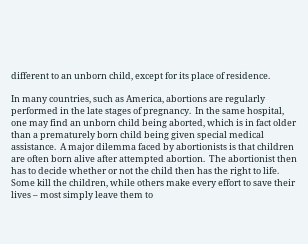different to an unborn child, except for its place of residence.

In many countries, such as America, abortions are regularly performed in the late stages of pregnancy.  In the same hospital, one may find an unborn child being aborted, which is in fact older than a prematurely born child being given special medical assistance.  A major dilemma faced by abortionists is that children are often born alive after attempted abortion.  The abortionist then has to decide whether or not the child then has the right to life.  Some kill the children, while others make every effort to save their lives – most simply leave them to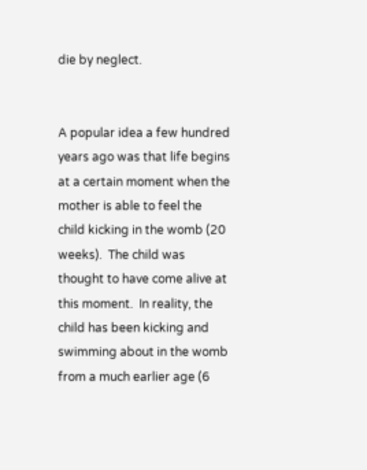die by neglect.


A popular idea a few hundred years ago was that life begins at a certain moment when the mother is able to feel the child kicking in the womb (20 weeks).  The child was thought to have come alive at this moment.  In reality, the child has been kicking and swimming about in the womb from a much earlier age (6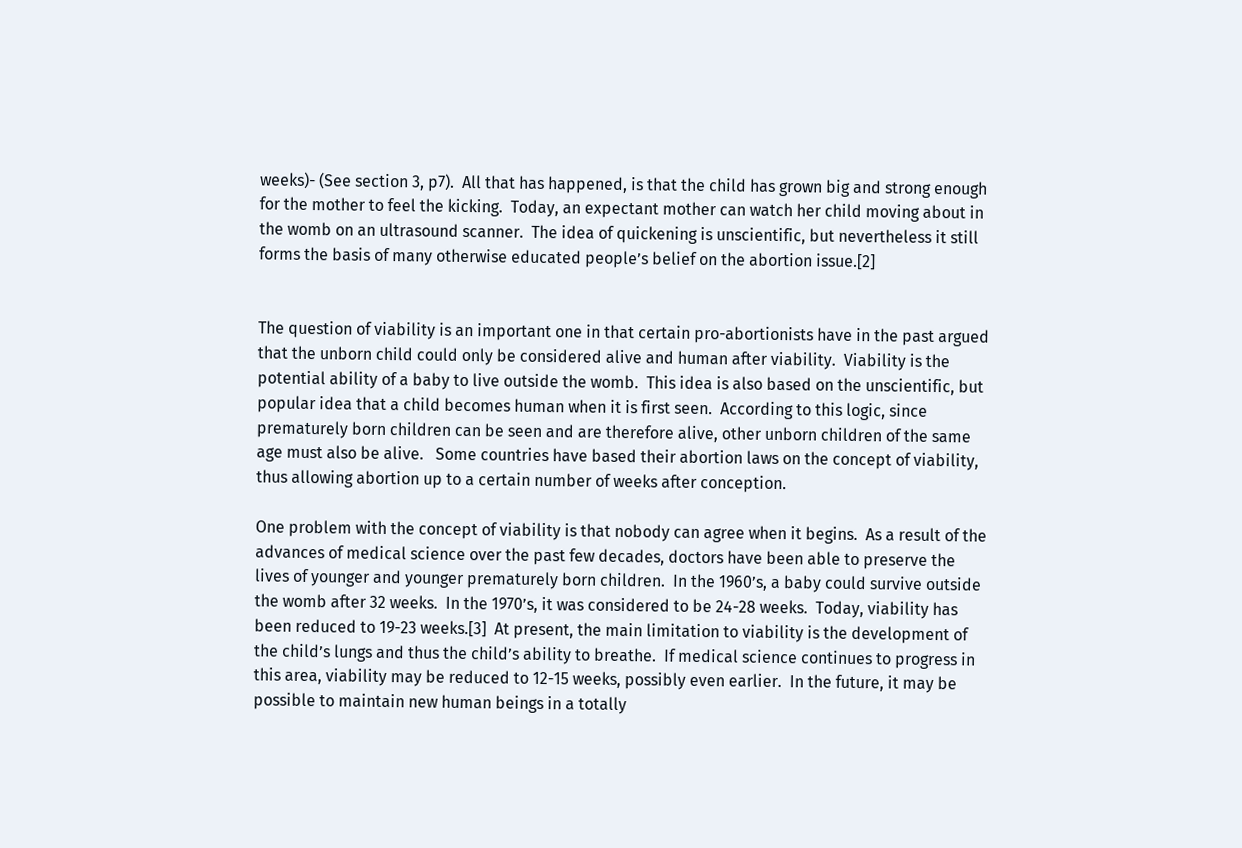weeks)- (See section 3, p7).  All that has happened, is that the child has grown big and strong enough for the mother to feel the kicking.  Today, an expectant mother can watch her child moving about in the womb on an ultrasound scanner.  The idea of quickening is unscientific, but nevertheless it still forms the basis of many otherwise educated people’s belief on the abortion issue.[2]


The question of viability is an important one in that certain pro-abortionists have in the past argued that the unborn child could only be considered alive and human after viability.  Viability is the potential ability of a baby to live outside the womb.  This idea is also based on the unscientific, but popular idea that a child becomes human when it is first seen.  According to this logic, since prematurely born children can be seen and are therefore alive, other unborn children of the same age must also be alive.   Some countries have based their abortion laws on the concept of viability, thus allowing abortion up to a certain number of weeks after conception.

One problem with the concept of viability is that nobody can agree when it begins.  As a result of the advances of medical science over the past few decades, doctors have been able to preserve the lives of younger and younger prematurely born children.  In the 1960’s, a baby could survive outside the womb after 32 weeks.  In the 1970’s, it was considered to be 24-28 weeks.  Today, viability has been reduced to 19-23 weeks.[3]  At present, the main limitation to viability is the development of the child’s lungs and thus the child’s ability to breathe.  If medical science continues to progress in this area, viability may be reduced to 12-15 weeks, possibly even earlier.  In the future, it may be possible to maintain new human beings in a totally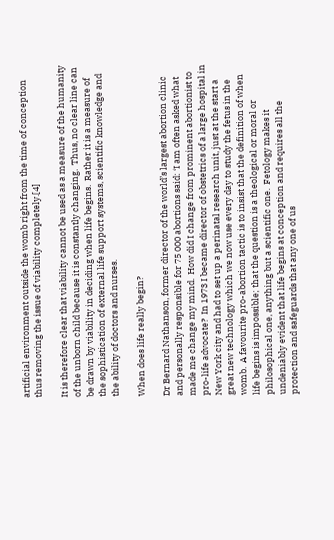artificial environment outside the womb right from the time of conception thus removing the issue of viability completely.[4]

It is therefore clear that viability cannot be used as a measure of the humanity of the unborn child because it is constantly changing.  Thus, no clear line can be drawn by viability in deciding when life begins.  Rather it is a measure of the sophistication of external life support systems, scientific knowledge and the ability of doctors and nurses.

When does life really begin?

Dr Bernard Nathanson, former director of the world’s largest abortion clinic and personally responsible for 75 000 abortions said: ‘I am often asked what made me change my mind.  How did I change from prominent abortionist to pro-life advocate?  In 1973 I became director of obstetrics of a large hospital in New York city and had to set up a perinatal research unit, just at the start a great new technology which we now use every day to study the fetus in the womb.  A favourite pro-abortion tactic is to insist that the definition of when life begins is impossible; that the question is a theological or moral or philosophical one, anything but a scientific one.  Fetology makes it undeniably evident that life begins at conception and requires all the protection and safeguards that any one of us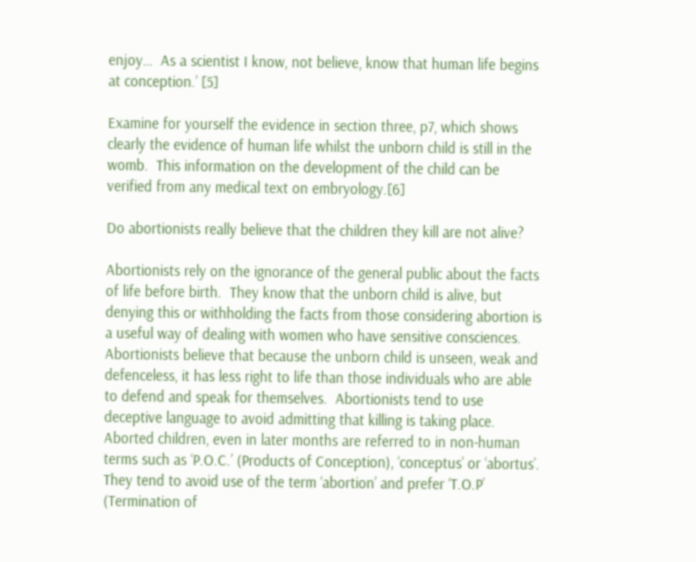enjoy…  As a scientist I know, not believe, know that human life begins at conception.’ [5]

Examine for yourself the evidence in section three, p7, which shows clearly the evidence of human life whilst the unborn child is still in the womb.  This information on the development of the child can be verified from any medical text on embryology.[6]

Do abortionists really believe that the children they kill are not alive?

Abortionists rely on the ignorance of the general public about the facts of life before birth.  They know that the unborn child is alive, but denying this or withholding the facts from those considering abortion is a useful way of dealing with women who have sensitive consciences.  Abortionists believe that because the unborn child is unseen, weak and defenceless, it has less right to life than those individuals who are able to defend and speak for themselves.  Abortionists tend to use deceptive language to avoid admitting that killing is taking place.  Aborted children, even in later months are referred to in non-human terms such as ‘P.O.C.’ (Products of Conception), ‘conceptus’ or ‘abortus’.  They tend to avoid use of the term ‘abortion’ and prefer ‘T.O.P’ (Termination of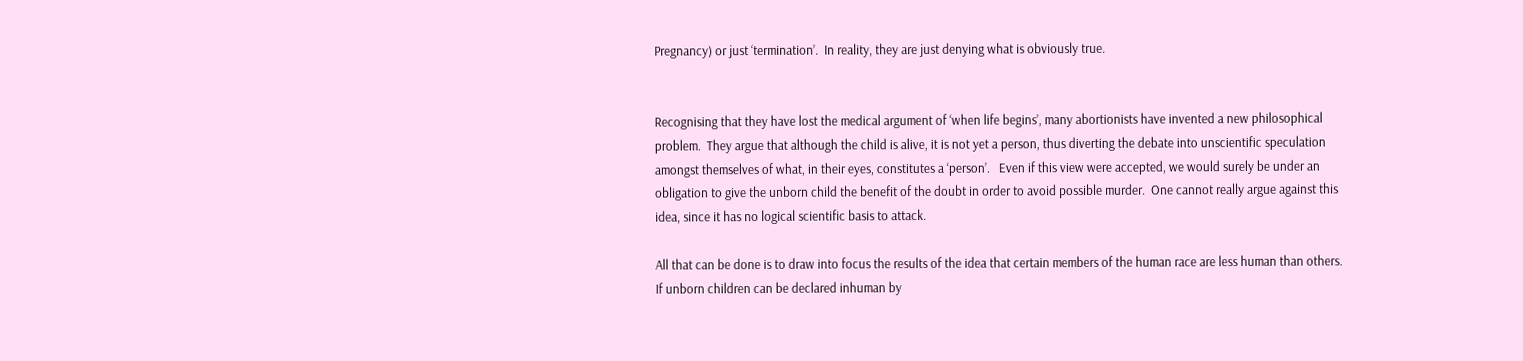Pregnancy) or just ‘termination’.  In reality, they are just denying what is obviously true.


Recognising that they have lost the medical argument of ‘when life begins’, many abortionists have invented a new philosophical problem.  They argue that although the child is alive, it is not yet a person, thus diverting the debate into unscientific speculation amongst themselves of what, in their eyes, constitutes a ‘person’.   Even if this view were accepted, we would surely be under an obligation to give the unborn child the benefit of the doubt in order to avoid possible murder.  One cannot really argue against this idea, since it has no logical scientific basis to attack.

All that can be done is to draw into focus the results of the idea that certain members of the human race are less human than others.  If unborn children can be declared inhuman by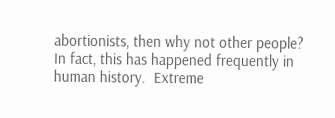abortionists, then why not other people? In fact, this has happened frequently in human history.  Extreme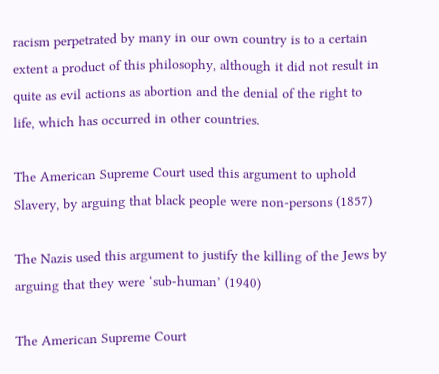racism perpetrated by many in our own country is to a certain extent a product of this philosophy, although it did not result in quite as evil actions as abortion and the denial of the right to life, which has occurred in other countries.

The American Supreme Court used this argument to uphold Slavery, by arguing that black people were non-persons (1857)

The Nazis used this argument to justify the killing of the Jews by arguing that they were ‘sub-human’ (1940)

The American Supreme Court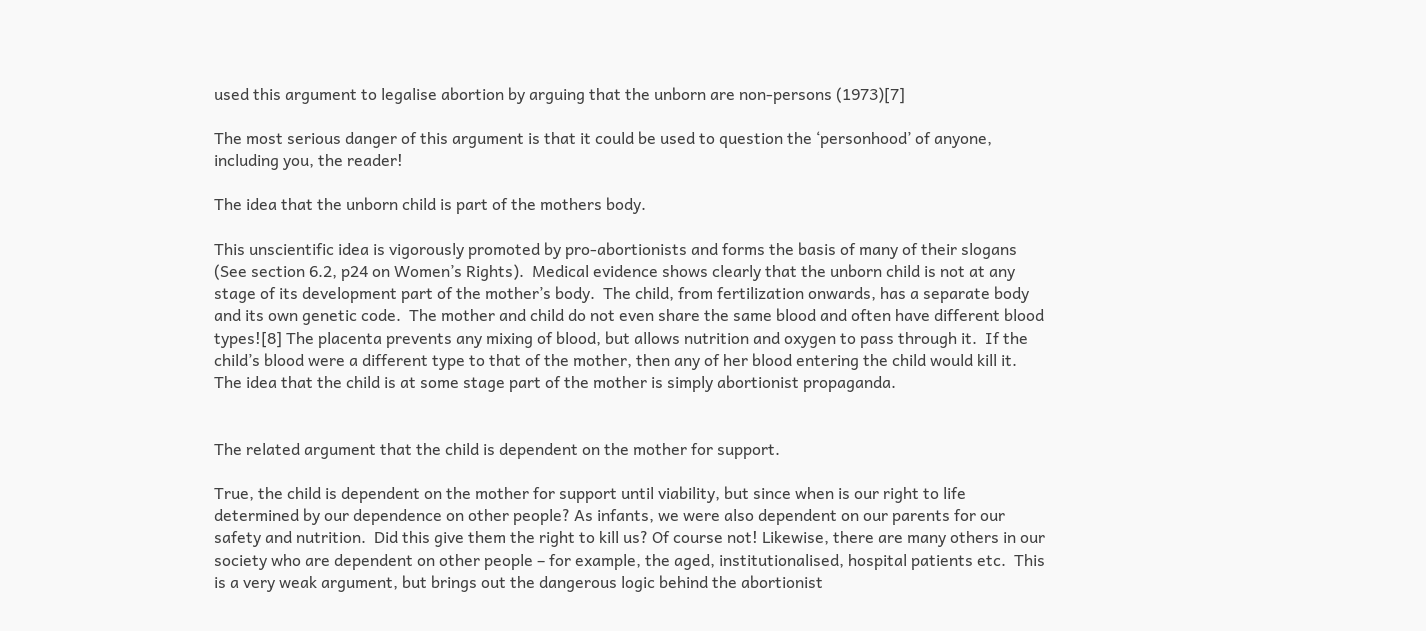used this argument to legalise abortion by arguing that the unborn are non-persons (1973)[7]

The most serious danger of this argument is that it could be used to question the ‘personhood’ of anyone, including you, the reader!

The idea that the unborn child is part of the mothers body.

This unscientific idea is vigorously promoted by pro-abortionists and forms the basis of many of their slogans (See section 6.2, p24 on Women’s Rights).  Medical evidence shows clearly that the unborn child is not at any stage of its development part of the mother’s body.  The child, from fertilization onwards, has a separate body and its own genetic code.  The mother and child do not even share the same blood and often have different blood types![8] The placenta prevents any mixing of blood, but allows nutrition and oxygen to pass through it.  If the child’s blood were a different type to that of the mother, then any of her blood entering the child would kill it.  The idea that the child is at some stage part of the mother is simply abortionist propaganda.


The related argument that the child is dependent on the mother for support.

True, the child is dependent on the mother for support until viability, but since when is our right to life determined by our dependence on other people? As infants, we were also dependent on our parents for our safety and nutrition.  Did this give them the right to kill us? Of course not! Likewise, there are many others in our society who are dependent on other people – for example, the aged, institutionalised, hospital patients etc.  This is a very weak argument, but brings out the dangerous logic behind the abortionist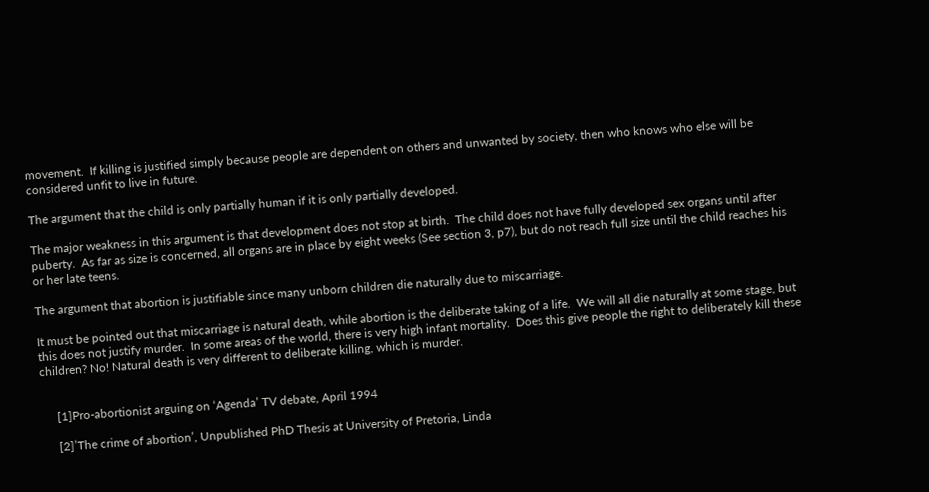movement.  If killing is justified simply because people are dependent on others and unwanted by society, then who knows who else will be considered unfit to live in future.

The argument that the child is only partially human if it is only partially developed.

The major weakness in this argument is that development does not stop at birth.  The child does not have fully developed sex organs until after puberty.  As far as size is concerned, all organs are in place by eight weeks (See section 3, p7), but do not reach full size until the child reaches his or her late teens.

The argument that abortion is justifiable since many unborn children die naturally due to miscarriage.

It must be pointed out that miscarriage is natural death, while abortion is the deliberate taking of a life.  We will all die naturally at some stage, but this does not justify murder.  In some areas of the world, there is very high infant mortality.  Does this give people the right to deliberately kill these children? No! Natural death is very different to deliberate killing, which is murder.


     [1]Pro-abortionist arguing on ‘Agenda’ TV debate, April 1994

     [2]’The crime of abortion’, Unpublished PhD Thesis at University of Pretoria, Linda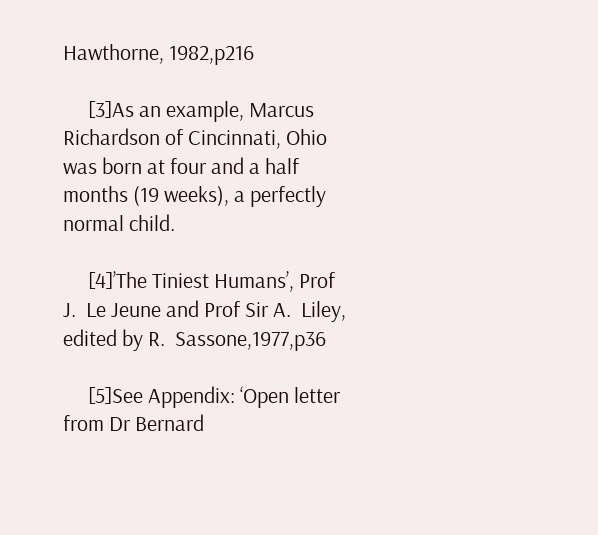Hawthorne, 1982,p216

     [3]As an example, Marcus Richardson of Cincinnati, Ohio was born at four and a half months (19 weeks), a perfectly normal child.

     [4]’The Tiniest Humans’, Prof J.  Le Jeune and Prof Sir A.  Liley, edited by R.  Sassone,1977,p36

     [5]See Appendix: ‘Open letter from Dr Bernard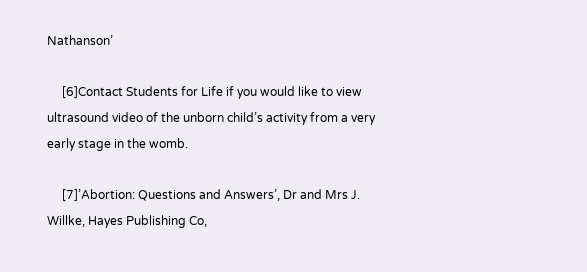Nathanson’

     [6]Contact Students for Life if you would like to view ultrasound video of the unborn child’s activity from a very early stage in the womb.

     [7]’Abortion: Questions and Answers’, Dr and Mrs J.  Willke, Hayes Publishing Co,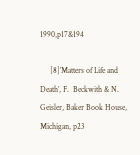1990,p17&194

     [8]’Matters of Life and Death’, F.  Beckwith & N.  Geisler, Baker Book House, Michigan, p23